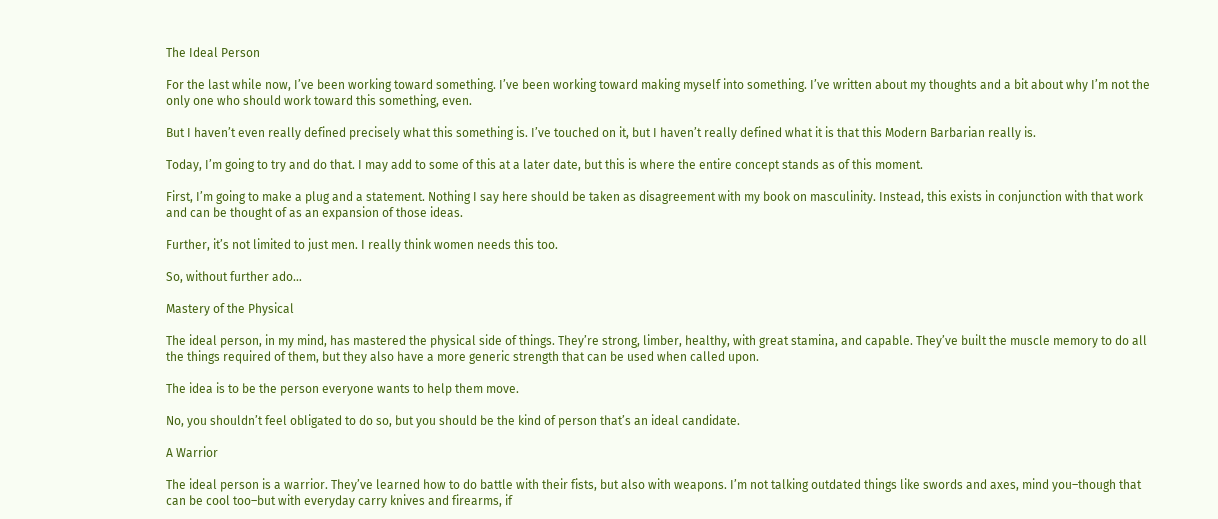The Ideal Person

For the last while now, I’ve been working toward something. I’ve been working toward making myself into something. I’ve written about my thoughts and a bit about why I’m not the only one who should work toward this something, even.

But I haven’t even really defined precisely what this something is. I’ve touched on it, but I haven’t really defined what it is that this Modern Barbarian really is.

Today, I’m going to try and do that. I may add to some of this at a later date, but this is where the entire concept stands as of this moment.

First, I’m going to make a plug and a statement. Nothing I say here should be taken as disagreement with my book on masculinity. Instead, this exists in conjunction with that work and can be thought of as an expansion of those ideas.

Further, it’s not limited to just men. I really think women needs this too.

So, without further ado…

Mastery of the Physical

The ideal person, in my mind, has mastered the physical side of things. They’re strong, limber, healthy, with great stamina, and capable. They’ve built the muscle memory to do all the things required of them, but they also have a more generic strength that can be used when called upon.

The idea is to be the person everyone wants to help them move.

No, you shouldn’t feel obligated to do so, but you should be the kind of person that’s an ideal candidate.

A Warrior

The ideal person is a warrior. They’ve learned how to do battle with their fists, but also with weapons. I’m not talking outdated things like swords and axes, mind you–though that can be cool too–but with everyday carry knives and firearms, if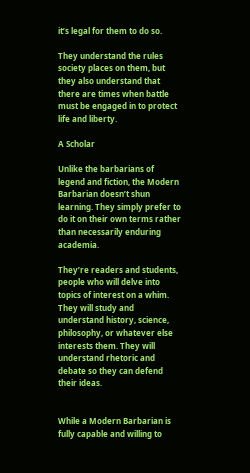it’s legal for them to do so.

They understand the rules society places on them, but they also understand that there are times when battle must be engaged in to protect life and liberty.

A Scholar

Unlike the barbarians of legend and fiction, the Modern Barbarian doesn’t shun learning. They simply prefer to do it on their own terms rather than necessarily enduring academia.

They’re readers and students, people who will delve into topics of interest on a whim. They will study and understand history, science, philosophy, or whatever else interests them. They will understand rhetoric and debate so they can defend their ideas.


While a Modern Barbarian is fully capable and willing to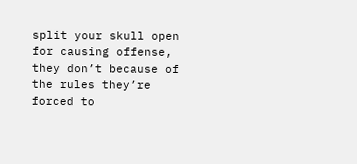split your skull open for causing offense, they don’t because of the rules they’re forced to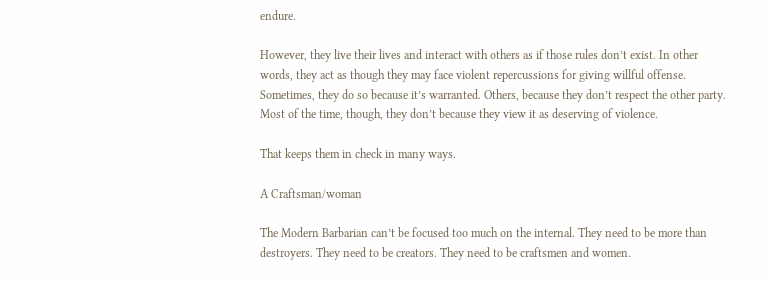endure.

However, they live their lives and interact with others as if those rules don’t exist. In other words, they act as though they may face violent repercussions for giving willful offense. Sometimes, they do so because it’s warranted. Others, because they don’t respect the other party. Most of the time, though, they don’t because they view it as deserving of violence.

That keeps them in check in many ways.

A Craftsman/woman

The Modern Barbarian can’t be focused too much on the internal. They need to be more than destroyers. They need to be creators. They need to be craftsmen and women.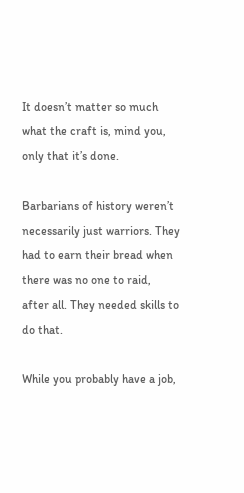It doesn’t matter so much what the craft is, mind you, only that it’s done.

Barbarians of history weren’t necessarily just warriors. They had to earn their bread when there was no one to raid, after all. They needed skills to do that.

While you probably have a job,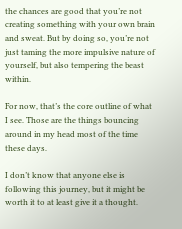the chances are good that you’re not creating something with your own brain and sweat. But by doing so, you’re not just taming the more impulsive nature of yourself, but also tempering the beast within.

For now, that’s the core outline of what I see. Those are the things bouncing around in my head most of the time these days.

I don’t know that anyone else is following this journey, but it might be worth it to at least give it a thought.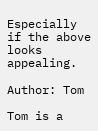Especially if the above looks appealing.

Author: Tom

Tom is a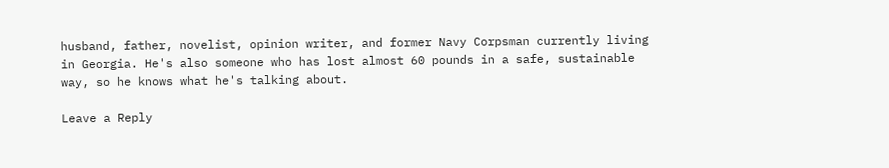husband, father, novelist, opinion writer, and former Navy Corpsman currently living in Georgia. He's also someone who has lost almost 60 pounds in a safe, sustainable way, so he knows what he's talking about.

Leave a Reply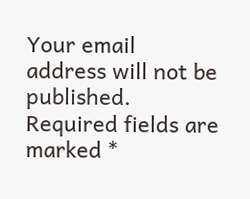Your email address will not be published. Required fields are marked *